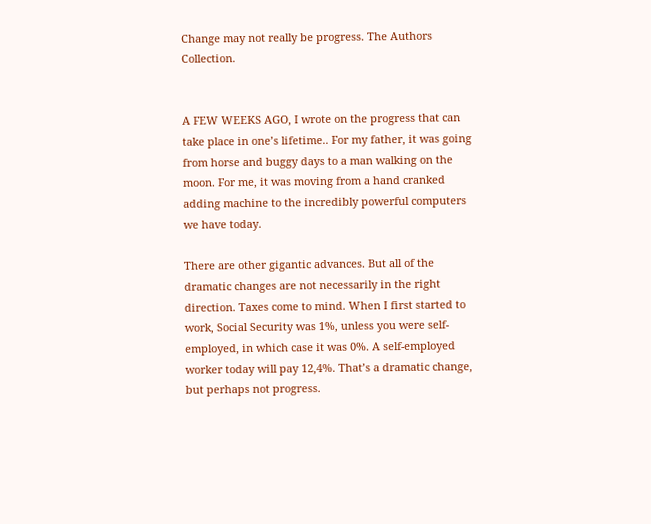Change may not really be progress. The Authors Collection.


A FEW WEEKS AGO, I wrote on the progress that can take place in one’s lifetime.. For my father, it was going from horse and buggy days to a man walking on the moon. For me, it was moving from a hand cranked adding machine to the incredibly powerful computers we have today.

There are other gigantic advances. But all of the dramatic changes are not necessarily in the right direction. Taxes come to mind. When I first started to work, Social Security was 1%, unless you were self-employed, in which case it was 0%. A self-employed worker today will pay 12,4%. That’s a dramatic change, but perhaps not progress.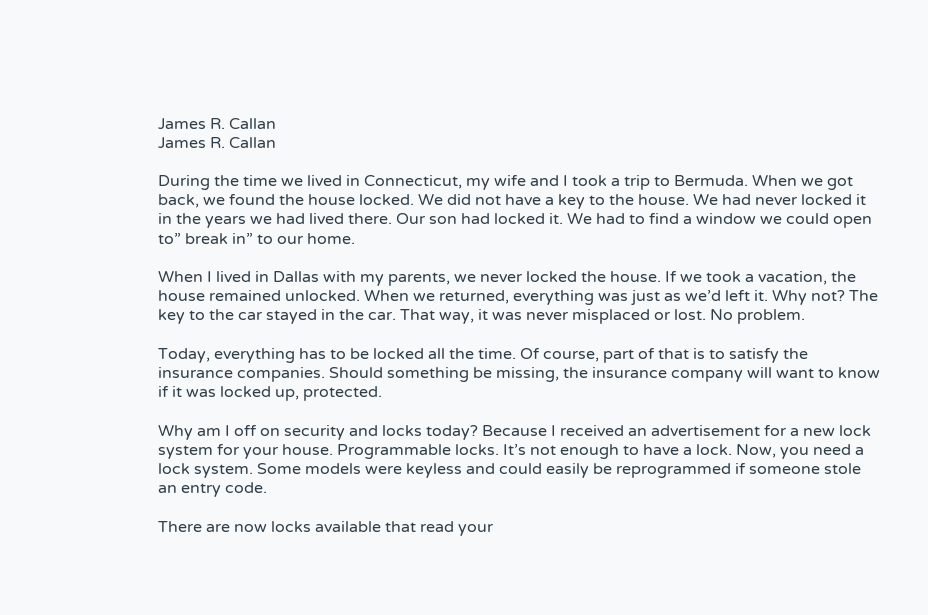James R. Callan
James R. Callan

During the time we lived in Connecticut, my wife and I took a trip to Bermuda. When we got back, we found the house locked. We did not have a key to the house. We had never locked it in the years we had lived there. Our son had locked it. We had to find a window we could open to” break in” to our home.

When I lived in Dallas with my parents, we never locked the house. If we took a vacation, the house remained unlocked. When we returned, everything was just as we’d left it. Why not? The key to the car stayed in the car. That way, it was never misplaced or lost. No problem.

Today, everything has to be locked all the time. Of course, part of that is to satisfy the insurance companies. Should something be missing, the insurance company will want to know if it was locked up, protected.

Why am I off on security and locks today? Because I received an advertisement for a new lock system for your house. Programmable locks. It’s not enough to have a lock. Now, you need a lock system. Some models were keyless and could easily be reprogrammed if someone stole an entry code.

There are now locks available that read your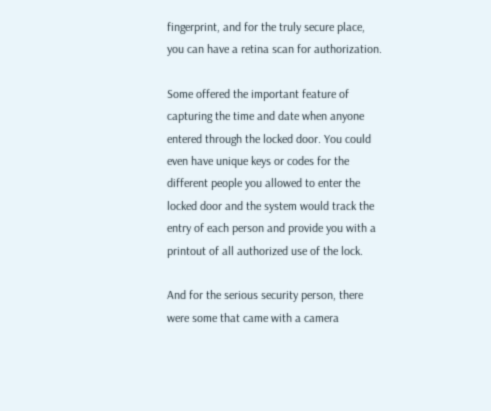fingerprint, and for the truly secure place, you can have a retina scan for authorization.

Some offered the important feature of capturing the time and date when anyone entered through the locked door. You could even have unique keys or codes for the different people you allowed to enter the locked door and the system would track the entry of each person and provide you with a printout of all authorized use of the lock.

And for the serious security person, there were some that came with a camera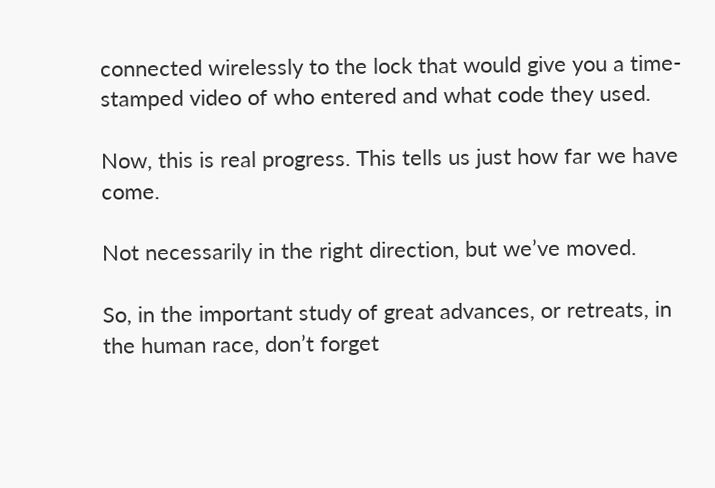connected wirelessly to the lock that would give you a time-stamped video of who entered and what code they used.

Now, this is real progress. This tells us just how far we have come.

Not necessarily in the right direction, but we’ve moved.

So, in the important study of great advances, or retreats, in the human race, don’t forget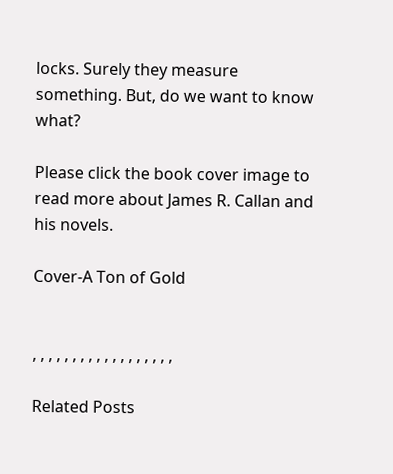locks. Surely they measure something. But, do we want to know what?

Please click the book cover image to read more about James R. Callan and his novels.

Cover-A Ton of Gold


, , , , , , , , , , , , , , , , , ,

Related Posts